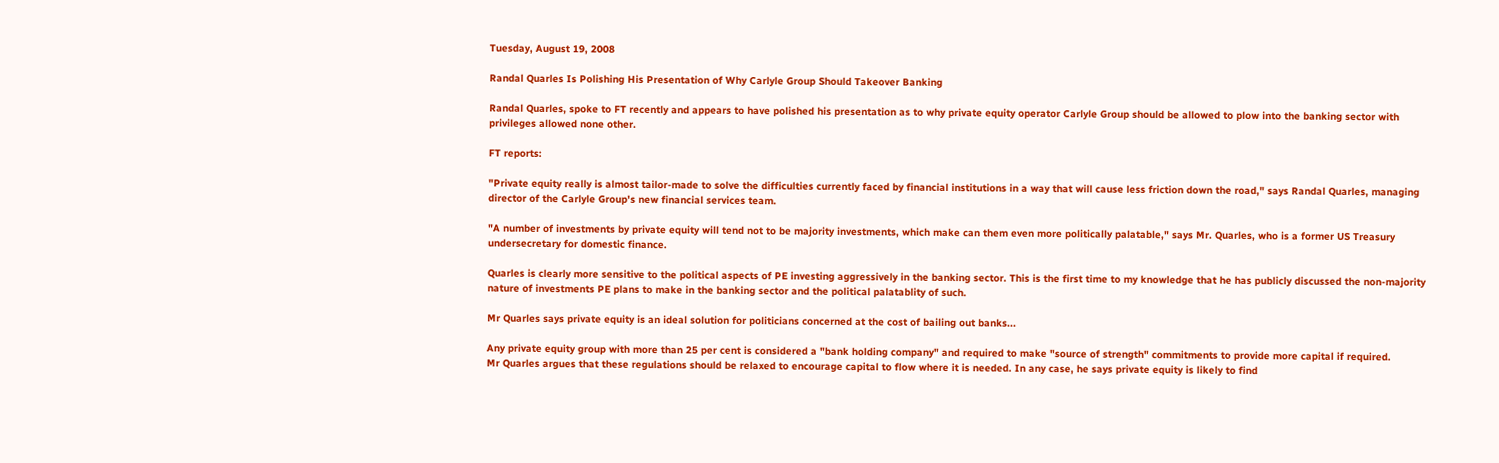Tuesday, August 19, 2008

Randal Quarles Is Polishing His Presentation of Why Carlyle Group Should Takeover Banking

Randal Quarles, spoke to FT recently and appears to have polished his presentation as to why private equity operator Carlyle Group should be allowed to plow into the banking sector with privileges allowed none other.

FT reports:

"Private equity really is almost tailor-made to solve the difficulties currently faced by financial institutions in a way that will cause less friction down the road," says Randal Quarles, managing director of the Carlyle Group's new financial services team.

"A number of investments by private equity will tend not to be majority investments, which make can them even more politically palatable," says Mr. Quarles, who is a former US Treasury undersecretary for domestic finance.

Quarles is clearly more sensitive to the political aspects of PE investing aggressively in the banking sector. This is the first time to my knowledge that he has publicly discussed the non-majority nature of investments PE plans to make in the banking sector and the political palatablity of such.

Mr Quarles says private equity is an ideal solution for politicians concerned at the cost of bailing out banks...

Any private equity group with more than 25 per cent is considered a "bank holding company" and required to make "source of strength" commitments to provide more capital if required.
Mr Quarles argues that these regulations should be relaxed to encourage capital to flow where it is needed. In any case, he says private equity is likely to find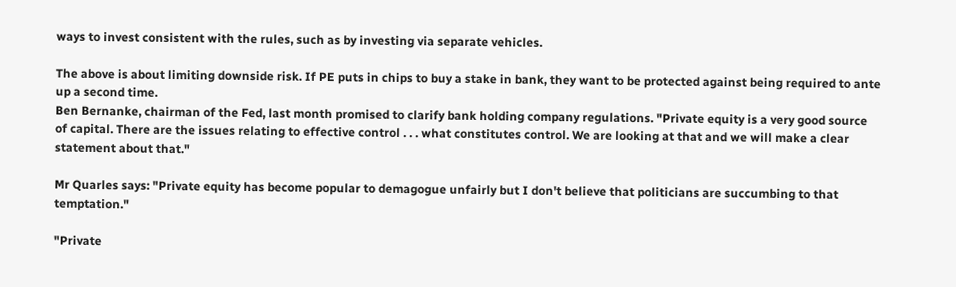ways to invest consistent with the rules, such as by investing via separate vehicles.

The above is about limiting downside risk. If PE puts in chips to buy a stake in bank, they want to be protected against being required to ante up a second time.
Ben Bernanke, chairman of the Fed, last month promised to clarify bank holding company regulations. "Private equity is a very good source of capital. There are the issues relating to effective control . . . what constitutes control. We are looking at that and we will make a clear statement about that."

Mr Quarles says: "Private equity has become popular to demagogue unfairly but I don't believe that politicians are succumbing to that temptation."

"Private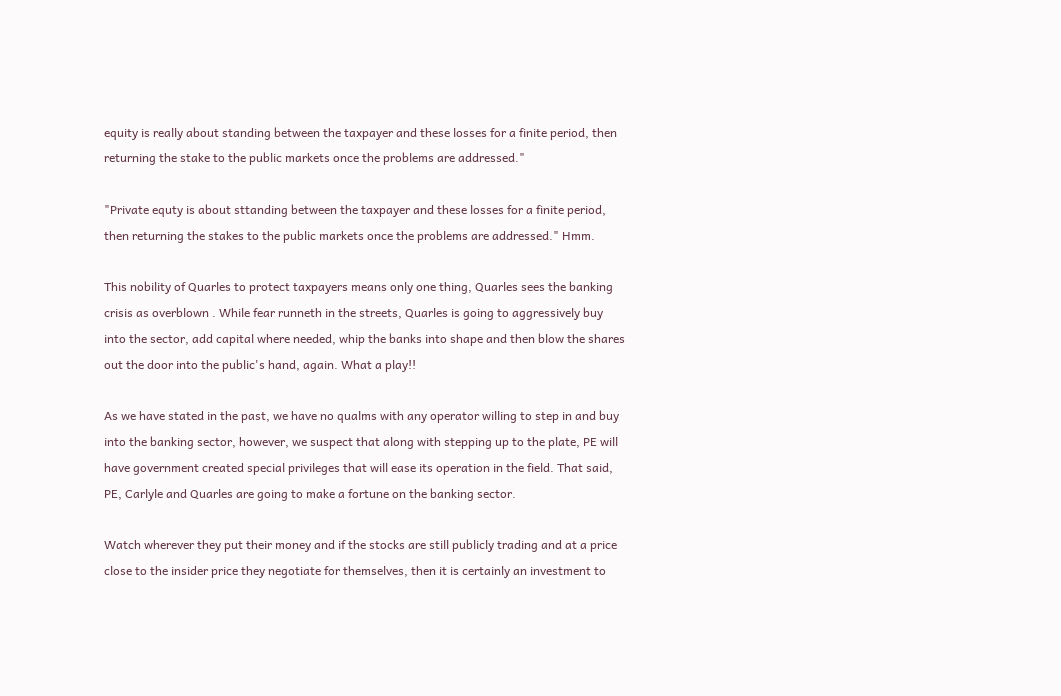equity is really about standing between the taxpayer and these losses for a finite period, then returning the stake to the public markets once the problems are addressed."

"Private equty is about sttanding between the taxpayer and these losses for a finite period, then returning the stakes to the public markets once the problems are addressed." Hmm.

This nobility of Quarles to protect taxpayers means only one thing, Quarles sees the banking crisis as overblown . While fear runneth in the streets, Quarles is going to aggressively buy into the sector, add capital where needed, whip the banks into shape and then blow the shares out the door into the public's hand, again. What a play!!

As we have stated in the past, we have no qualms with any operator willing to step in and buy into the banking sector, however, we suspect that along with stepping up to the plate, PE will have government created special privileges that will ease its operation in the field. That said, PE, Carlyle and Quarles are going to make a fortune on the banking sector.

Watch wherever they put their money and if the stocks are still publicly trading and at a price close to the insider price they negotiate for themselves, then it is certainly an investment to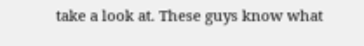take a look at. These guys know what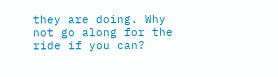they are doing. Why not go along for the ride if you can?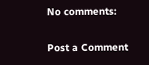No comments:

Post a Comment